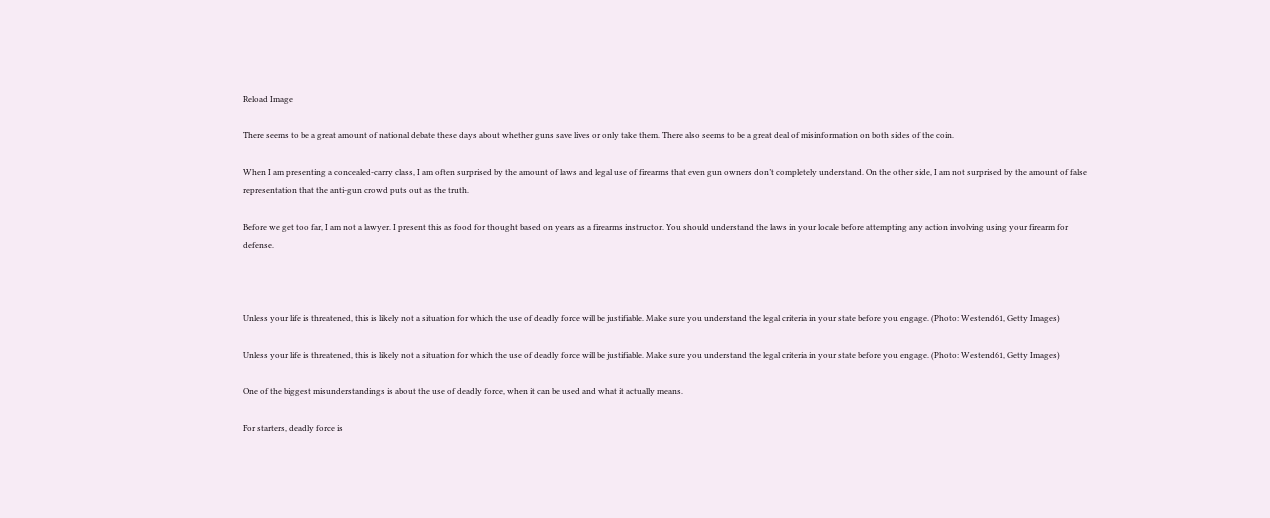Reload Image

There seems to be a great amount of national debate these days about whether guns save lives or only take them. There also seems to be a great deal of misinformation on both sides of the coin.

When I am presenting a concealed-carry class, I am often surprised by the amount of laws and legal use of firearms that even gun owners don’t completely understand. On the other side, I am not surprised by the amount of false representation that the anti-gun crowd puts out as the truth.

Before we get too far, I am not a lawyer. I present this as food for thought based on years as a firearms instructor. You should understand the laws in your locale before attempting any action involving using your firearm for defense.



Unless your life is threatened, this is likely not a situation for which the use of deadly force will be justifiable. Make sure you understand the legal criteria in your state before you engage. (Photo: Westend61, Getty Images)

Unless your life is threatened, this is likely not a situation for which the use of deadly force will be justifiable. Make sure you understand the legal criteria in your state before you engage. (Photo: Westend61, Getty Images)

One of the biggest misunderstandings is about the use of deadly force, when it can be used and what it actually means.

For starters, deadly force is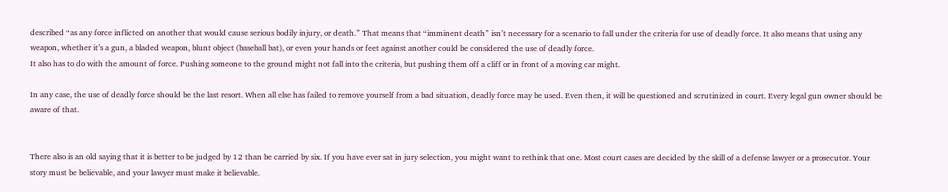described “as any force inflicted on another that would cause serious bodily injury, or death.” That means that “imminent death” isn’t necessary for a scenario to fall under the criteria for use of deadly force. It also means that using any weapon, whether it’s a gun, a bladed weapon, blunt object (baseball bat), or even your hands or feet against another could be considered the use of deadly force.
It also has to do with the amount of force. Pushing someone to the ground might not fall into the criteria, but pushing them off a cliff or in front of a moving car might.

In any case, the use of deadly force should be the last resort. When all else has failed to remove yourself from a bad situation, deadly force may be used. Even then, it will be questioned and scrutinized in court. Every legal gun owner should be aware of that.


There also is an old saying that it is better to be judged by 12 than be carried by six. If you have ever sat in jury selection, you might want to rethink that one. Most court cases are decided by the skill of a defense lawyer or a prosecutor. Your story must be believable, and your lawyer must make it believable.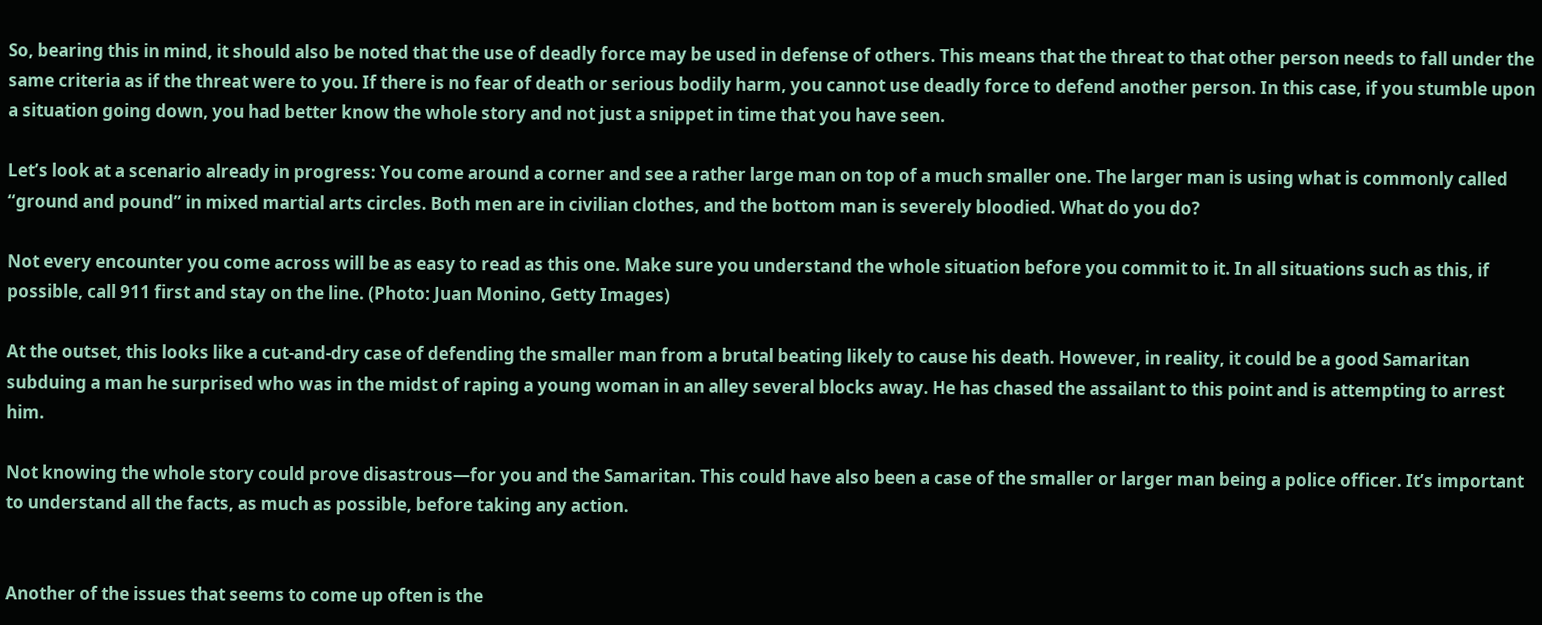So, bearing this in mind, it should also be noted that the use of deadly force may be used in defense of others. This means that the threat to that other person needs to fall under the same criteria as if the threat were to you. If there is no fear of death or serious bodily harm, you cannot use deadly force to defend another person. In this case, if you stumble upon a situation going down, you had better know the whole story and not just a snippet in time that you have seen.

Let’s look at a scenario already in progress: You come around a corner and see a rather large man on top of a much smaller one. The larger man is using what is commonly called “ground and pound” in mixed martial arts circles. Both men are in civilian clothes, and the bottom man is severely bloodied. What do you do?

Not every encounter you come across will be as easy to read as this one. Make sure you understand the whole situation before you commit to it. In all situations such as this, if possible, call 911 first and stay on the line. (Photo: Juan Monino, Getty Images)

At the outset, this looks like a cut-and-dry case of defending the smaller man from a brutal beating likely to cause his death. However, in reality, it could be a good Samaritan subduing a man he surprised who was in the midst of raping a young woman in an alley several blocks away. He has chased the assailant to this point and is attempting to arrest him.

Not knowing the whole story could prove disastrous—for you and the Samaritan. This could have also been a case of the smaller or larger man being a police officer. It’s important to understand all the facts, as much as possible, before taking any action.


Another of the issues that seems to come up often is the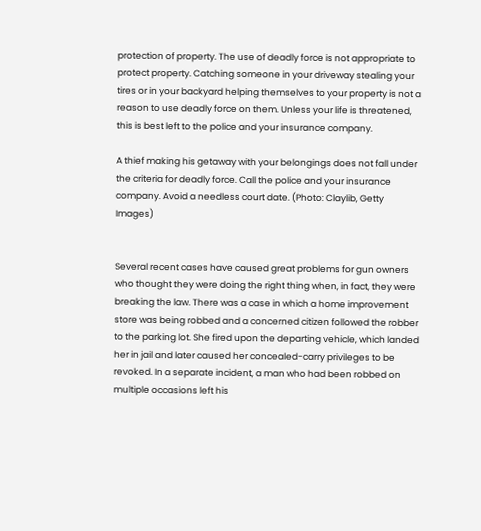protection of property. The use of deadly force is not appropriate to protect property. Catching someone in your driveway stealing your tires or in your backyard helping themselves to your property is not a reason to use deadly force on them. Unless your life is threatened, this is best left to the police and your insurance company.

A thief making his getaway with your belongings does not fall under the criteria for deadly force. Call the police and your insurance company. Avoid a needless court date. (Photo: Claylib, Getty Images)


Several recent cases have caused great problems for gun owners who thought they were doing the right thing when, in fact, they were breaking the law. There was a case in which a home improvement store was being robbed and a concerned citizen followed the robber to the parking lot. She fired upon the departing vehicle, which landed her in jail and later caused her concealed-carry privileges to be revoked. In a separate incident, a man who had been robbed on multiple occasions left his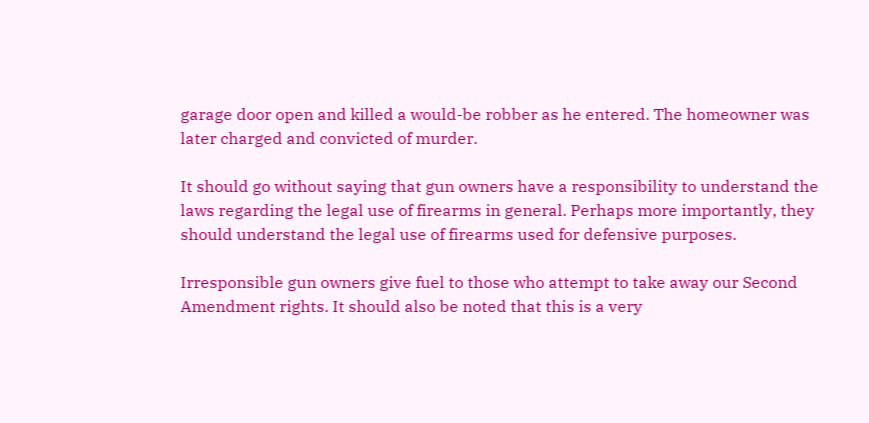garage door open and killed a would-be robber as he entered. The homeowner was later charged and convicted of murder.

It should go without saying that gun owners have a responsibility to understand the laws regarding the legal use of firearms in general. Perhaps more importantly, they should understand the legal use of firearms used for defensive purposes.

Irresponsible gun owners give fuel to those who attempt to take away our Second Amendment rights. It should also be noted that this is a very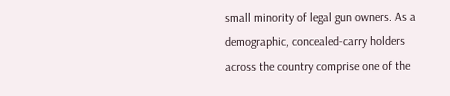small minority of legal gun owners. As a demographic, concealed-carry holders across the country comprise one of the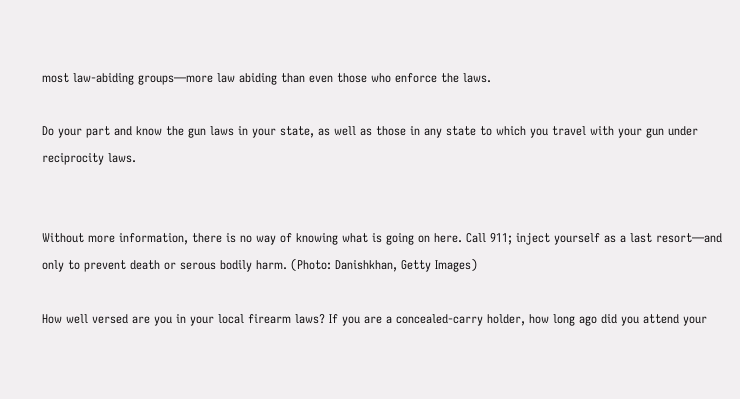most law-abiding groups—more law abiding than even those who enforce the laws.

Do your part and know the gun laws in your state, as well as those in any state to which you travel with your gun under reciprocity laws.


Without more information, there is no way of knowing what is going on here. Call 911; inject yourself as a last resort—and only to prevent death or serous bodily harm. (Photo: Danishkhan, Getty Images)

How well versed are you in your local firearm laws? If you are a concealed-carry holder, how long ago did you attend your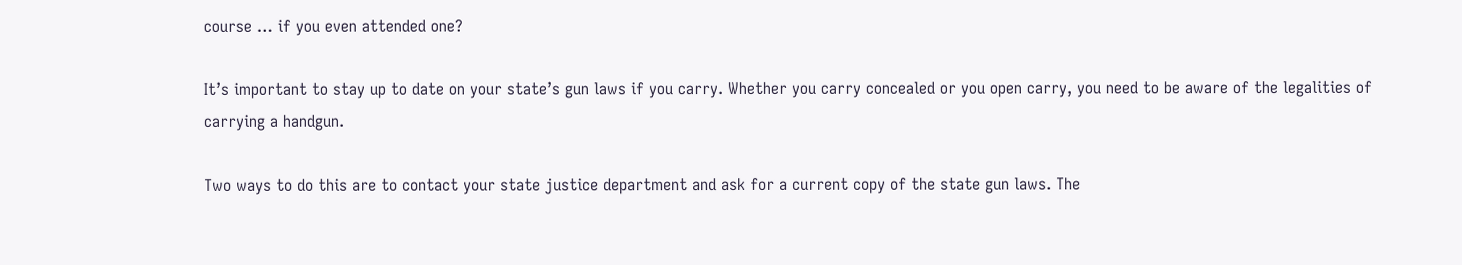course … if you even attended one?

It’s important to stay up to date on your state’s gun laws if you carry. Whether you carry concealed or you open carry, you need to be aware of the legalities of carrying a handgun.

Two ways to do this are to contact your state justice department and ask for a current copy of the state gun laws. The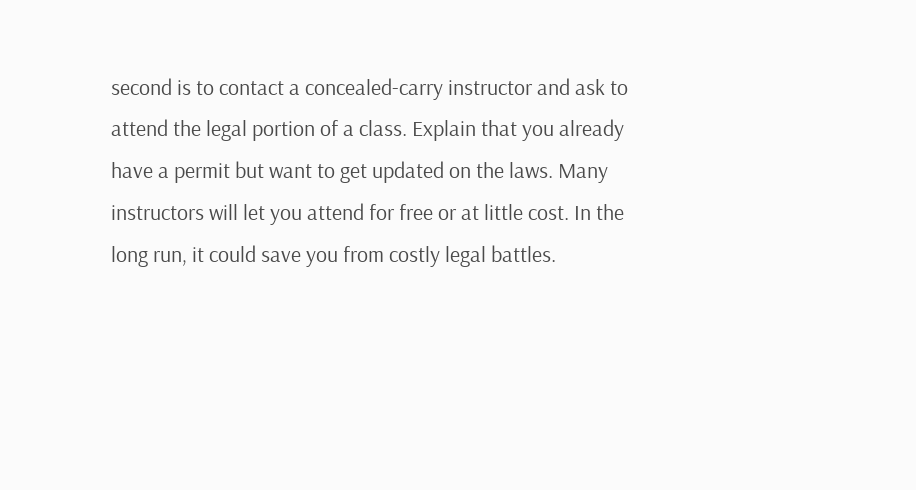second is to contact a concealed-carry instructor and ask to attend the legal portion of a class. Explain that you already have a permit but want to get updated on the laws. Many instructors will let you attend for free or at little cost. In the long run, it could save you from costly legal battles.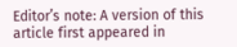Editor’s note: A version of this article first appeared in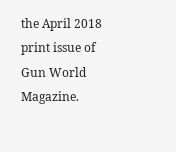the April 2018 print issue of Gun World Magazine.